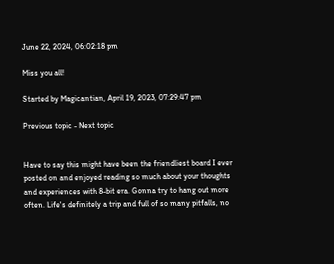June 22, 2024, 06:02:18 pm

Miss you all!

Started by Magicantian, April 19, 2023, 07:29:47 pm

Previous topic - Next topic


Have to say this might have been the friendliest board I ever posted on and enjoyed reading so much about your thoughts and experiences with 8-bit era. Gonna try to hang out more often. Life's definitely a trip and full of so many pitfalls, no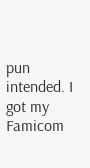pun intended. I got my Famicom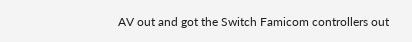AV out and got the Switch Famicom controllers out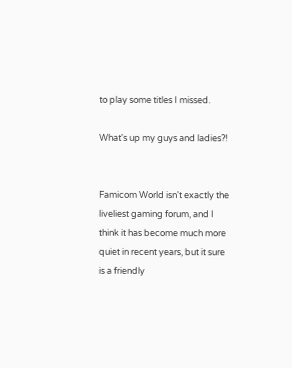to play some titles I missed.

What's up my guys and ladies?!


Famicom World isn't exactly the liveliest gaming forum, and I think it has become much more quiet in recent years, but it sure is a friendly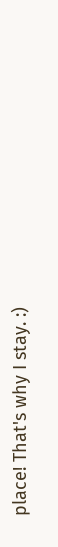place! That's why I stay. :)